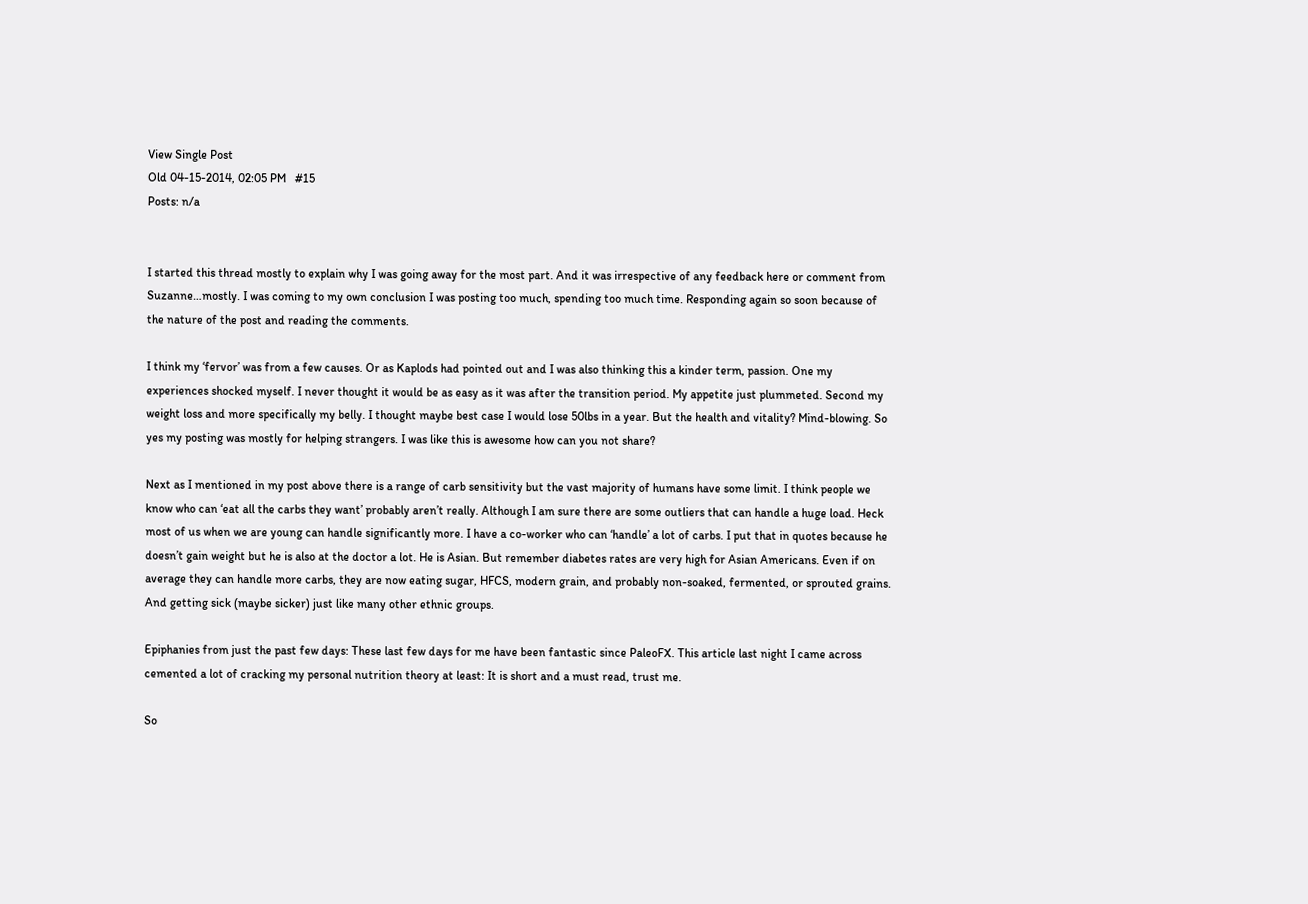View Single Post
Old 04-15-2014, 02:05 PM   #15
Posts: n/a


I started this thread mostly to explain why I was going away for the most part. And it was irrespective of any feedback here or comment from Suzanne…mostly. I was coming to my own conclusion I was posting too much, spending too much time. Responding again so soon because of the nature of the post and reading the comments.

I think my ‘fervor’ was from a few causes. Or as Kaplods had pointed out and I was also thinking this a kinder term, passion. One my experiences shocked myself. I never thought it would be as easy as it was after the transition period. My appetite just plummeted. Second my weight loss and more specifically my belly. I thought maybe best case I would lose 50lbs in a year. But the health and vitality? Mind-blowing. So yes my posting was mostly for helping strangers. I was like this is awesome how can you not share?

Next as I mentioned in my post above there is a range of carb sensitivity but the vast majority of humans have some limit. I think people we know who can ‘eat all the carbs they want’ probably aren’t really. Although I am sure there are some outliers that can handle a huge load. Heck most of us when we are young can handle significantly more. I have a co-worker who can ‘handle’ a lot of carbs. I put that in quotes because he doesn’t gain weight but he is also at the doctor a lot. He is Asian. But remember diabetes rates are very high for Asian Americans. Even if on average they can handle more carbs, they are now eating sugar, HFCS, modern grain, and probably non-soaked, fermented, or sprouted grains. And getting sick (maybe sicker) just like many other ethnic groups.

Epiphanies from just the past few days: These last few days for me have been fantastic since PaleoFX. This article last night I came across cemented a lot of cracking my personal nutrition theory at least: It is short and a must read, trust me.

So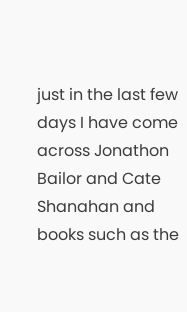just in the last few days I have come across Jonathon Bailor and Cate Shanahan and books such as the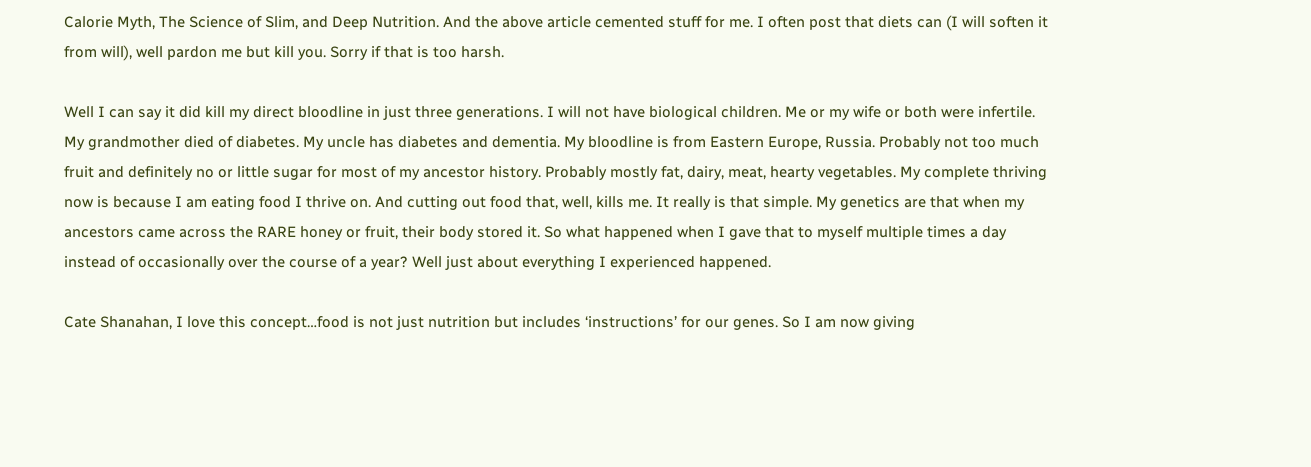Calorie Myth, The Science of Slim, and Deep Nutrition. And the above article cemented stuff for me. I often post that diets can (I will soften it from will), well pardon me but kill you. Sorry if that is too harsh.

Well I can say it did kill my direct bloodline in just three generations. I will not have biological children. Me or my wife or both were infertile. My grandmother died of diabetes. My uncle has diabetes and dementia. My bloodline is from Eastern Europe, Russia. Probably not too much fruit and definitely no or little sugar for most of my ancestor history. Probably mostly fat, dairy, meat, hearty vegetables. My complete thriving now is because I am eating food I thrive on. And cutting out food that, well, kills me. It really is that simple. My genetics are that when my ancestors came across the RARE honey or fruit, their body stored it. So what happened when I gave that to myself multiple times a day instead of occasionally over the course of a year? Well just about everything I experienced happened.

Cate Shanahan, I love this concept…food is not just nutrition but includes ‘instructions’ for our genes. So I am now giving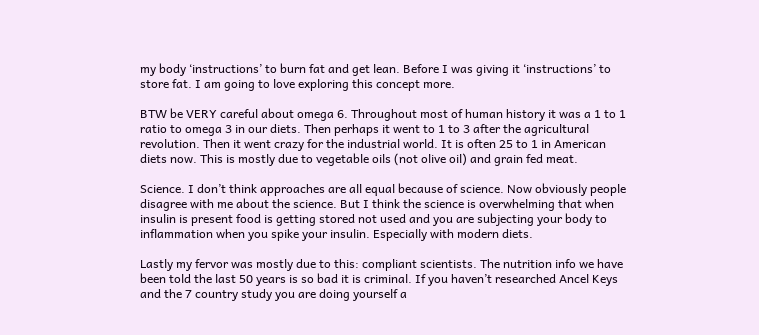my body ‘instructions’ to burn fat and get lean. Before I was giving it ‘instructions’ to store fat. I am going to love exploring this concept more.

BTW be VERY careful about omega 6. Throughout most of human history it was a 1 to 1 ratio to omega 3 in our diets. Then perhaps it went to 1 to 3 after the agricultural revolution. Then it went crazy for the industrial world. It is often 25 to 1 in American diets now. This is mostly due to vegetable oils (not olive oil) and grain fed meat.

Science. I don’t think approaches are all equal because of science. Now obviously people disagree with me about the science. But I think the science is overwhelming that when insulin is present food is getting stored not used and you are subjecting your body to inflammation when you spike your insulin. Especially with modern diets.

Lastly my fervor was mostly due to this: compliant scientists. The nutrition info we have been told the last 50 years is so bad it is criminal. If you haven’t researched Ancel Keys and the 7 country study you are doing yourself a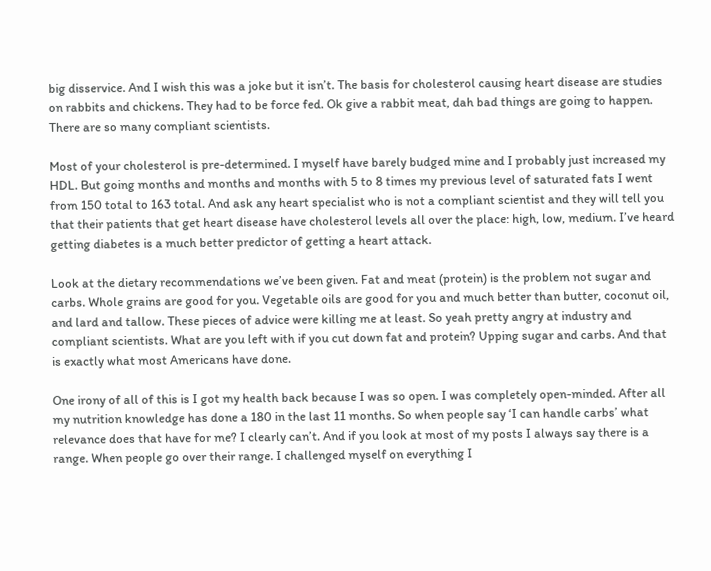big disservice. And I wish this was a joke but it isn’t. The basis for cholesterol causing heart disease are studies on rabbits and chickens. They had to be force fed. Ok give a rabbit meat, dah bad things are going to happen. There are so many compliant scientists.

Most of your cholesterol is pre-determined. I myself have barely budged mine and I probably just increased my HDL. But going months and months and months with 5 to 8 times my previous level of saturated fats I went from 150 total to 163 total. And ask any heart specialist who is not a compliant scientist and they will tell you that their patients that get heart disease have cholesterol levels all over the place: high, low, medium. I’ve heard getting diabetes is a much better predictor of getting a heart attack.

Look at the dietary recommendations we’ve been given. Fat and meat (protein) is the problem not sugar and carbs. Whole grains are good for you. Vegetable oils are good for you and much better than butter, coconut oil, and lard and tallow. These pieces of advice were killing me at least. So yeah pretty angry at industry and compliant scientists. What are you left with if you cut down fat and protein? Upping sugar and carbs. And that is exactly what most Americans have done.

One irony of all of this is I got my health back because I was so open. I was completely open-minded. After all my nutrition knowledge has done a 180 in the last 11 months. So when people say ‘I can handle carbs’ what relevance does that have for me? I clearly can’t. And if you look at most of my posts I always say there is a range. When people go over their range. I challenged myself on everything I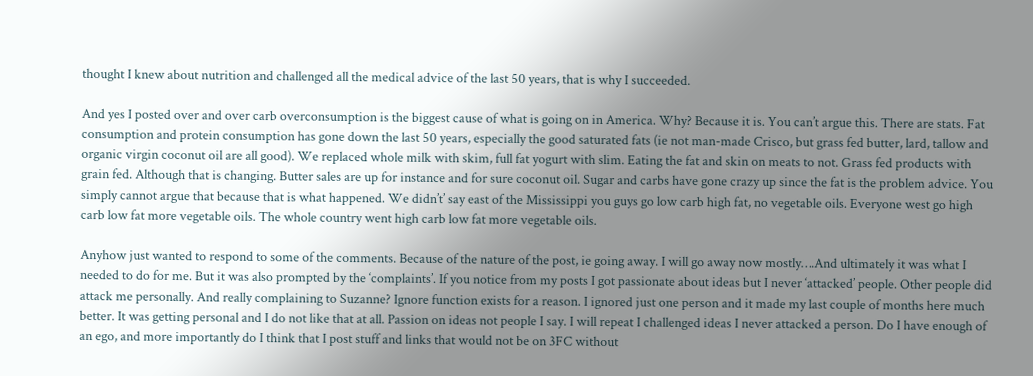thought I knew about nutrition and challenged all the medical advice of the last 50 years, that is why I succeeded.

And yes I posted over and over carb overconsumption is the biggest cause of what is going on in America. Why? Because it is. You can’t argue this. There are stats. Fat consumption and protein consumption has gone down the last 50 years, especially the good saturated fats (ie not man-made Crisco, but grass fed butter, lard, tallow and organic virgin coconut oil are all good). We replaced whole milk with skim, full fat yogurt with slim. Eating the fat and skin on meats to not. Grass fed products with grain fed. Although that is changing. Butter sales are up for instance and for sure coconut oil. Sugar and carbs have gone crazy up since the fat is the problem advice. You simply cannot argue that because that is what happened. We didn’t’ say east of the Mississippi you guys go low carb high fat, no vegetable oils. Everyone west go high carb low fat more vegetable oils. The whole country went high carb low fat more vegetable oils.

Anyhow just wanted to respond to some of the comments. Because of the nature of the post, ie going away. I will go away now mostly….And ultimately it was what I needed to do for me. But it was also prompted by the ‘complaints’. If you notice from my posts I got passionate about ideas but I never ‘attacked’ people. Other people did attack me personally. And really complaining to Suzanne? Ignore function exists for a reason. I ignored just one person and it made my last couple of months here much better. It was getting personal and I do not like that at all. Passion on ideas not people I say. I will repeat I challenged ideas I never attacked a person. Do I have enough of an ego, and more importantly do I think that I post stuff and links that would not be on 3FC without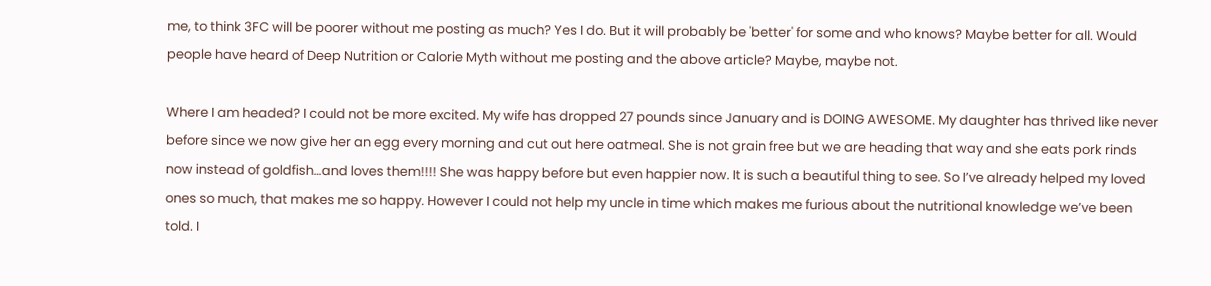me, to think 3FC will be poorer without me posting as much? Yes I do. But it will probably be 'better' for some and who knows? Maybe better for all. Would people have heard of Deep Nutrition or Calorie Myth without me posting and the above article? Maybe, maybe not.

Where I am headed? I could not be more excited. My wife has dropped 27 pounds since January and is DOING AWESOME. My daughter has thrived like never before since we now give her an egg every morning and cut out here oatmeal. She is not grain free but we are heading that way and she eats pork rinds now instead of goldfish…and loves them!!!! She was happy before but even happier now. It is such a beautiful thing to see. So I’ve already helped my loved ones so much, that makes me so happy. However I could not help my uncle in time which makes me furious about the nutritional knowledge we’ve been told. I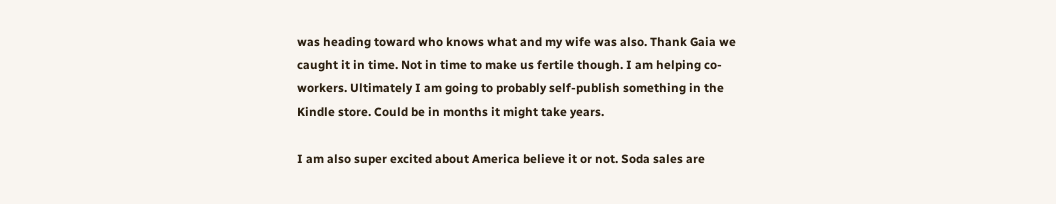was heading toward who knows what and my wife was also. Thank Gaia we caught it in time. Not in time to make us fertile though. I am helping co-workers. Ultimately I am going to probably self-publish something in the Kindle store. Could be in months it might take years.

I am also super excited about America believe it or not. Soda sales are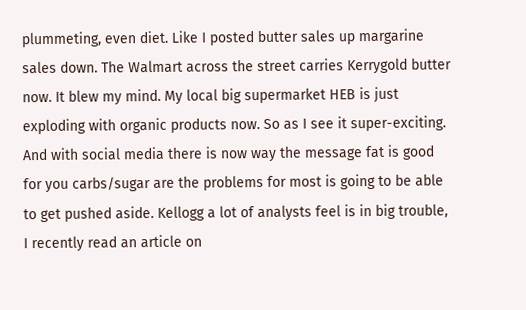plummeting, even diet. Like I posted butter sales up margarine sales down. The Walmart across the street carries Kerrygold butter now. It blew my mind. My local big supermarket HEB is just exploding with organic products now. So as I see it super-exciting. And with social media there is now way the message fat is good for you carbs/sugar are the problems for most is going to be able to get pushed aside. Kellogg a lot of analysts feel is in big trouble, I recently read an article on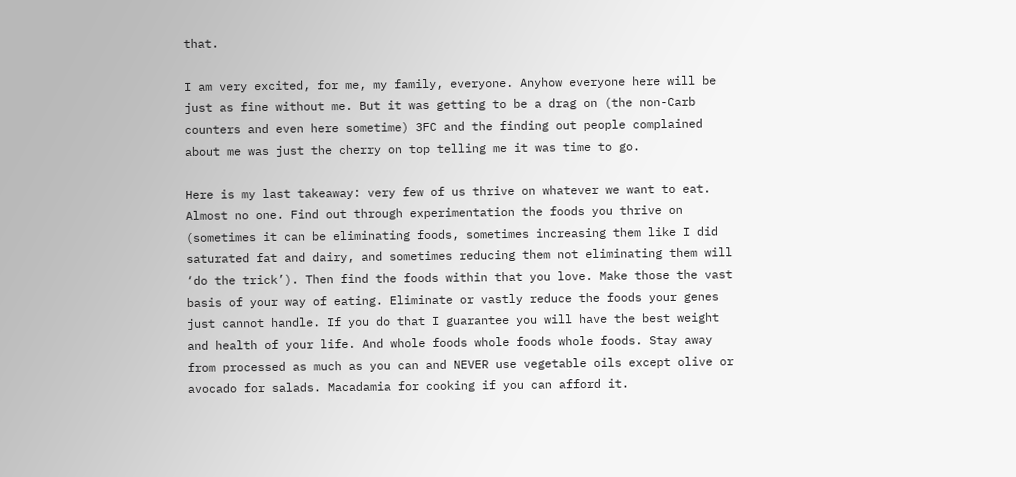that.

I am very excited, for me, my family, everyone. Anyhow everyone here will be just as fine without me. But it was getting to be a drag on (the non-Carb counters and even here sometime) 3FC and the finding out people complained about me was just the cherry on top telling me it was time to go.

Here is my last takeaway: very few of us thrive on whatever we want to eat. Almost no one. Find out through experimentation the foods you thrive on (sometimes it can be eliminating foods, sometimes increasing them like I did saturated fat and dairy, and sometimes reducing them not eliminating them will ‘do the trick’). Then find the foods within that you love. Make those the vast basis of your way of eating. Eliminate or vastly reduce the foods your genes just cannot handle. If you do that I guarantee you will have the best weight and health of your life. And whole foods whole foods whole foods. Stay away from processed as much as you can and NEVER use vegetable oils except olive or avocado for salads. Macadamia for cooking if you can afford it.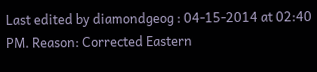Last edited by diamondgeog : 04-15-2014 at 02:40 PM. Reason: Corrected Eastern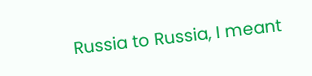Russia to Russia, I meant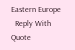Eastern Europe
  Reply With Quote